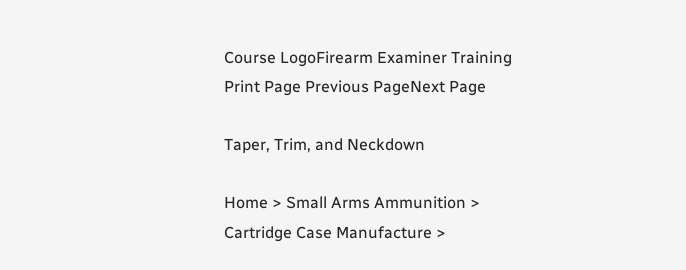Course LogoFirearm Examiner Training
Print Page Previous PageNext Page

Taper, Trim, and Neckdown

Home > Small Arms Ammunition > Cartridge Case Manufacture >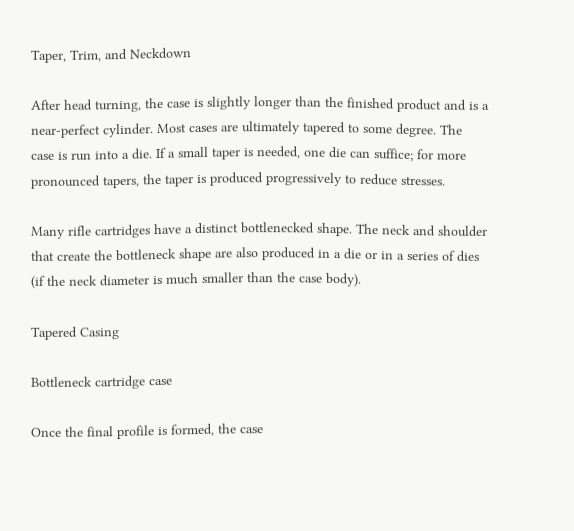Taper, Trim, and Neckdown

After head turning, the case is slightly longer than the finished product and is a near-perfect cylinder. Most cases are ultimately tapered to some degree. The case is run into a die. If a small taper is needed, one die can suffice; for more pronounced tapers, the taper is produced progressively to reduce stresses.

Many rifle cartridges have a distinct bottlenecked shape. The neck and shoulder that create the bottleneck shape are also produced in a die or in a series of dies (if the neck diameter is much smaller than the case body).

Tapered Casing

Bottleneck cartridge case

Once the final profile is formed, the case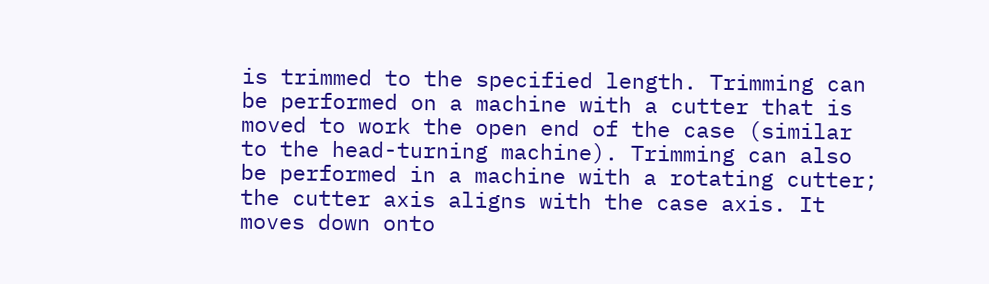is trimmed to the specified length. Trimming can be performed on a machine with a cutter that is moved to work the open end of the case (similar to the head-turning machine). Trimming can also be performed in a machine with a rotating cutter; the cutter axis aligns with the case axis. It moves down onto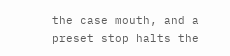the case mouth, and a preset stop halts the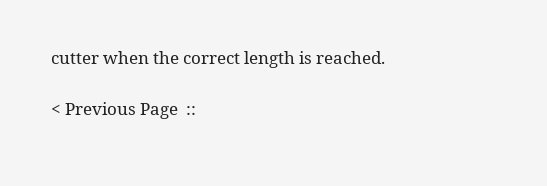cutter when the correct length is reached.

< Previous Page  ::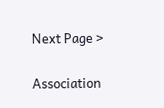Next Page >

Association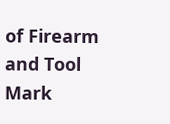of Firearm and Tool Mark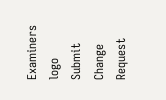Examiners logo
Submit Change Request